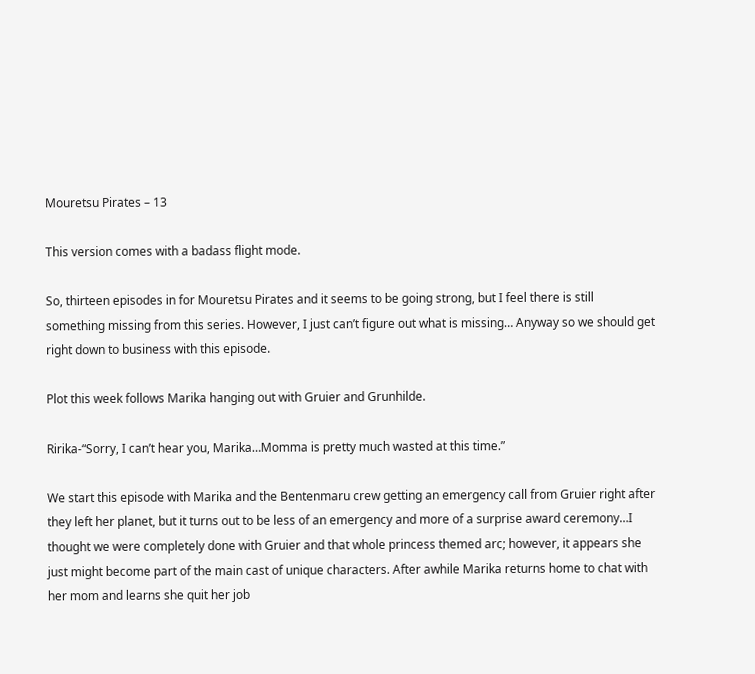Mouretsu Pirates – 13

This version comes with a badass flight mode.

So, thirteen episodes in for Mouretsu Pirates and it seems to be going strong, but I feel there is still something missing from this series. However, I just can’t figure out what is missing… Anyway so we should get right down to business with this episode.

Plot this week follows Marika hanging out with Gruier and Grunhilde.

Ririka-“Sorry, I can’t hear you, Marika…Momma is pretty much wasted at this time.”

We start this episode with Marika and the Bentenmaru crew getting an emergency call from Gruier right after they left her planet, but it turns out to be less of an emergency and more of a surprise award ceremony…I thought we were completely done with Gruier and that whole princess themed arc; however, it appears she just might become part of the main cast of unique characters. After awhile Marika returns home to chat with her mom and learns she quit her job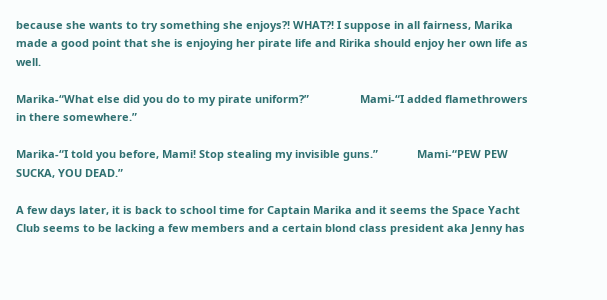because she wants to try something she enjoys?! WHAT?! I suppose in all fairness, Marika made a good point that she is enjoying her pirate life and Ririka should enjoy her own life as well.

Marika-“What else did you do to my pirate uniform?”                 Mami-“I added flamethrowers in there somewhere.”

Marika-“I told you before, Mami! Stop stealing my invisible guns.”             Mami-“PEW PEW SUCKA, YOU DEAD.”

A few days later, it is back to school time for Captain Marika and it seems the Space Yacht Club seems to be lacking a few members and a certain blond class president aka Jenny has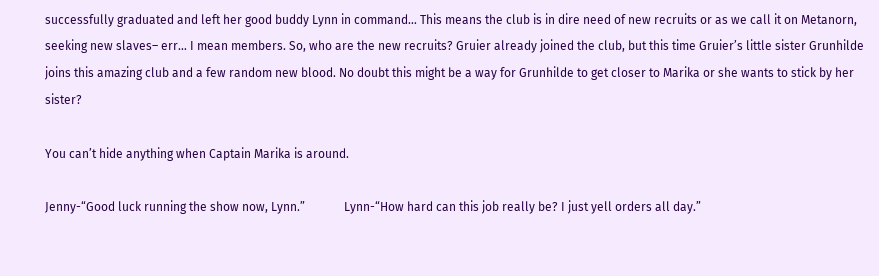successfully graduated and left her good buddy Lynn in command… This means the club is in dire need of new recruits or as we call it on Metanorn, seeking new slaves– err… I mean members. So, who are the new recruits? Gruier already joined the club, but this time Gruier’s little sister Grunhilde joins this amazing club and a few random new blood. No doubt this might be a way for Grunhilde to get closer to Marika or she wants to stick by her sister?

You can’t hide anything when Captain Marika is around.

Jenny-“Good luck running the show now, Lynn.”             Lynn-“How hard can this job really be? I just yell orders all day.”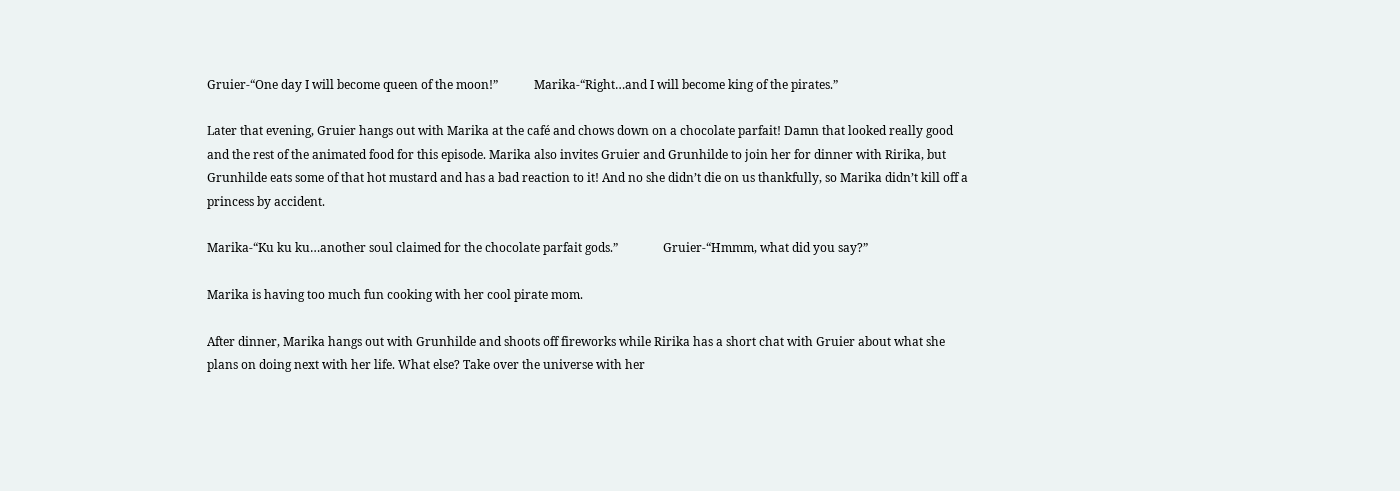Gruier-“One day I will become queen of the moon!”            Marika-“Right…and I will become king of the pirates.”

Later that evening, Gruier hangs out with Marika at the café and chows down on a chocolate parfait! Damn that looked really good and the rest of the animated food for this episode. Marika also invites Gruier and Grunhilde to join her for dinner with Ririka, but Grunhilde eats some of that hot mustard and has a bad reaction to it! And no she didn’t die on us thankfully, so Marika didn’t kill off a princess by accident.

Marika-“Ku ku ku…another soul claimed for the chocolate parfait gods.”               Gruier-“Hmmm, what did you say?”

Marika is having too much fun cooking with her cool pirate mom.

After dinner, Marika hangs out with Grunhilde and shoots off fireworks while Ririka has a short chat with Gruier about what she plans on doing next with her life. What else? Take over the universe with her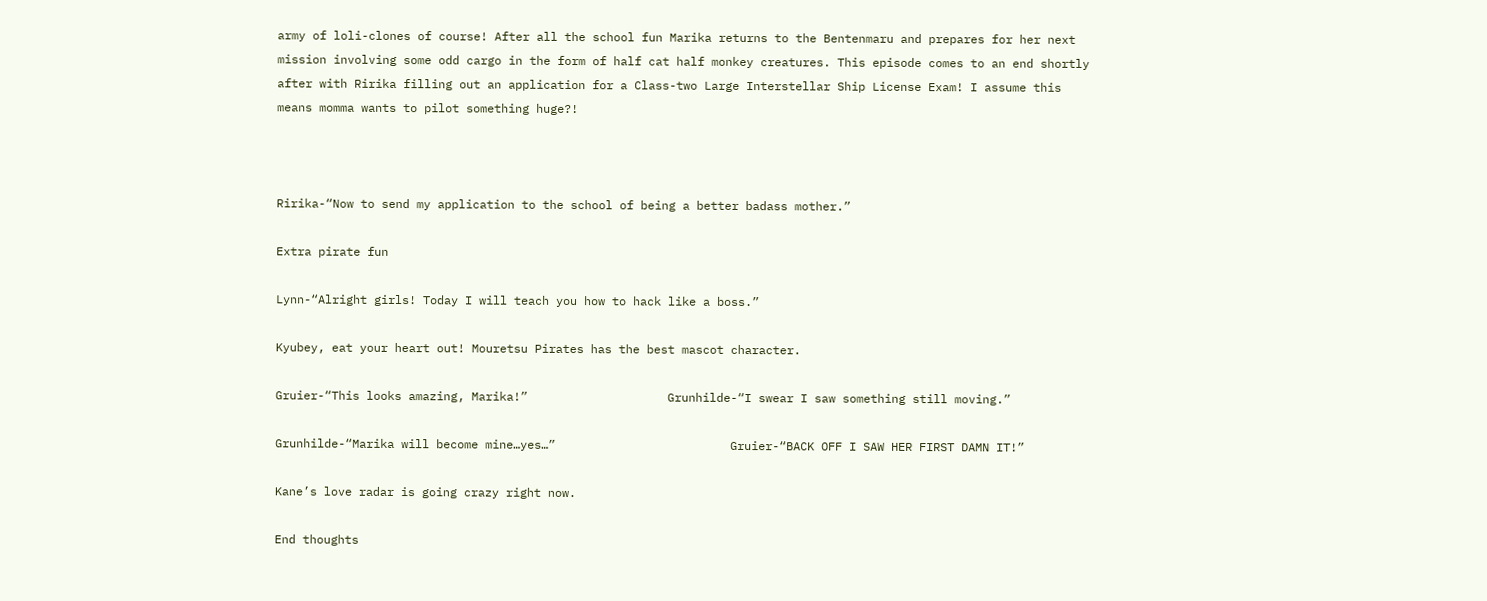army of loli-clones of course! After all the school fun Marika returns to the Bentenmaru and prepares for her next mission involving some odd cargo in the form of half cat half monkey creatures. This episode comes to an end shortly after with Ririka filling out an application for a Class-two Large Interstellar Ship License Exam! I assume this means momma wants to pilot something huge?!



Ririka-“Now to send my application to the school of being a better badass mother.”

Extra pirate fun

Lynn-“Alright girls! Today I will teach you how to hack like a boss.”

Kyubey, eat your heart out! Mouretsu Pirates has the best mascot character.

Gruier-“This looks amazing, Marika!”                    Grunhilde-“I swear I saw something still moving.”

Grunhilde-“Marika will become mine…yes…”                         Gruier-“BACK OFF I SAW HER FIRST DAMN IT!”

Kane’s love radar is going crazy right now.

End thoughts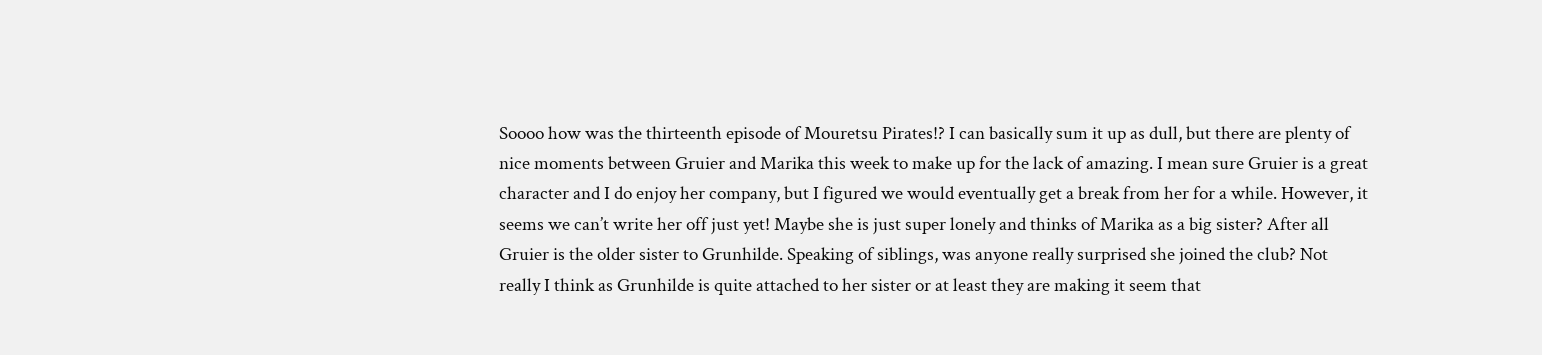Soooo how was the thirteenth episode of Mouretsu Pirates!? I can basically sum it up as dull, but there are plenty of nice moments between Gruier and Marika this week to make up for the lack of amazing. I mean sure Gruier is a great character and I do enjoy her company, but I figured we would eventually get a break from her for a while. However, it seems we can’t write her off just yet! Maybe she is just super lonely and thinks of Marika as a big sister? After all Gruier is the older sister to Grunhilde. Speaking of siblings, was anyone really surprised she joined the club? Not really I think as Grunhilde is quite attached to her sister or at least they are making it seem that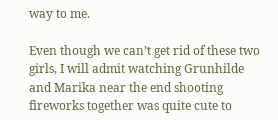way to me.

Even though we can’t get rid of these two girls, I will admit watching Grunhilde and Marika near the end shooting fireworks together was quite cute to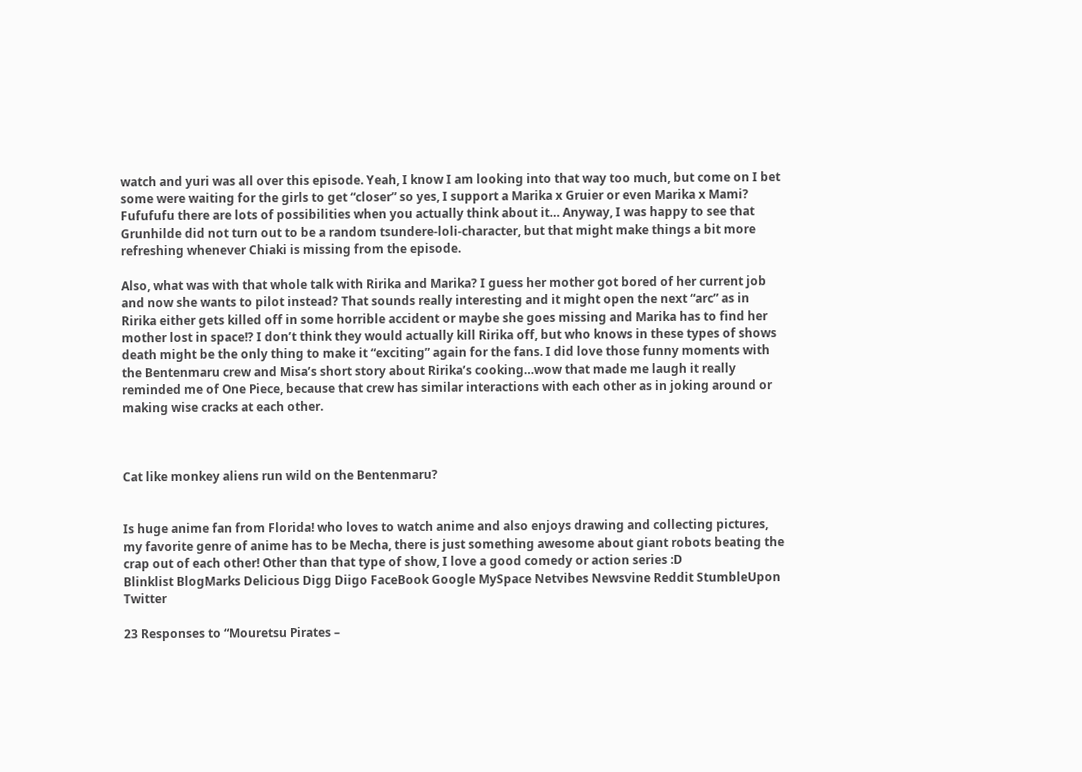watch and yuri was all over this episode. Yeah, I know I am looking into that way too much, but come on I bet some were waiting for the girls to get “closer” so yes, I support a Marika x Gruier or even Marika x Mami? Fufufufu there are lots of possibilities when you actually think about it… Anyway, I was happy to see that Grunhilde did not turn out to be a random tsundere-loli-character, but that might make things a bit more refreshing whenever Chiaki is missing from the episode.

Also, what was with that whole talk with Ririka and Marika? I guess her mother got bored of her current job and now she wants to pilot instead? That sounds really interesting and it might open the next “arc” as in Ririka either gets killed off in some horrible accident or maybe she goes missing and Marika has to find her mother lost in space!? I don’t think they would actually kill Ririka off, but who knows in these types of shows death might be the only thing to make it “exciting” again for the fans. I did love those funny moments with the Bentenmaru crew and Misa’s short story about Ririka’s cooking…wow that made me laugh it really reminded me of One Piece, because that crew has similar interactions with each other as in joking around or making wise cracks at each other.



Cat like monkey aliens run wild on the Bentenmaru?


Is huge anime fan from Florida! who loves to watch anime and also enjoys drawing and collecting pictures, my favorite genre of anime has to be Mecha, there is just something awesome about giant robots beating the crap out of each other! Other than that type of show, I love a good comedy or action series :D
Blinklist BlogMarks Delicious Digg Diigo FaceBook Google MySpace Netvibes Newsvine Reddit StumbleUpon Twitter

23 Responses to “Mouretsu Pirates –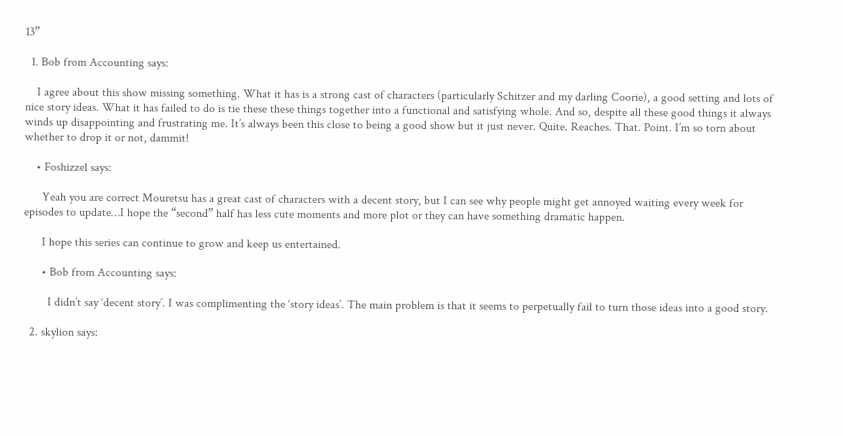13”

  1. Bob from Accounting says:

    I agree about this show missing something. What it has is a strong cast of characters (particularly Schitzer and my darling Coorie), a good setting and lots of nice story ideas. What it has failed to do is tie these these things together into a functional and satisfying whole. And so, despite all these good things it always winds up disappointing and frustrating me. It’s always been this close to being a good show but it just never. Quite. Reaches. That. Point. I’m so torn about whether to drop it or not, dammit!

    • Foshizzel says:

      Yeah you are correct Mouretsu has a great cast of characters with a decent story, but I can see why people might get annoyed waiting every week for episodes to update…I hope the “second” half has less cute moments and more plot or they can have something dramatic happen.

      I hope this series can continue to grow and keep us entertained.

      • Bob from Accounting says:

        I didn’t say ‘decent story’. I was complimenting the ‘story ideas’. The main problem is that it seems to perpetually fail to turn those ideas into a good story.

  2. skylion says: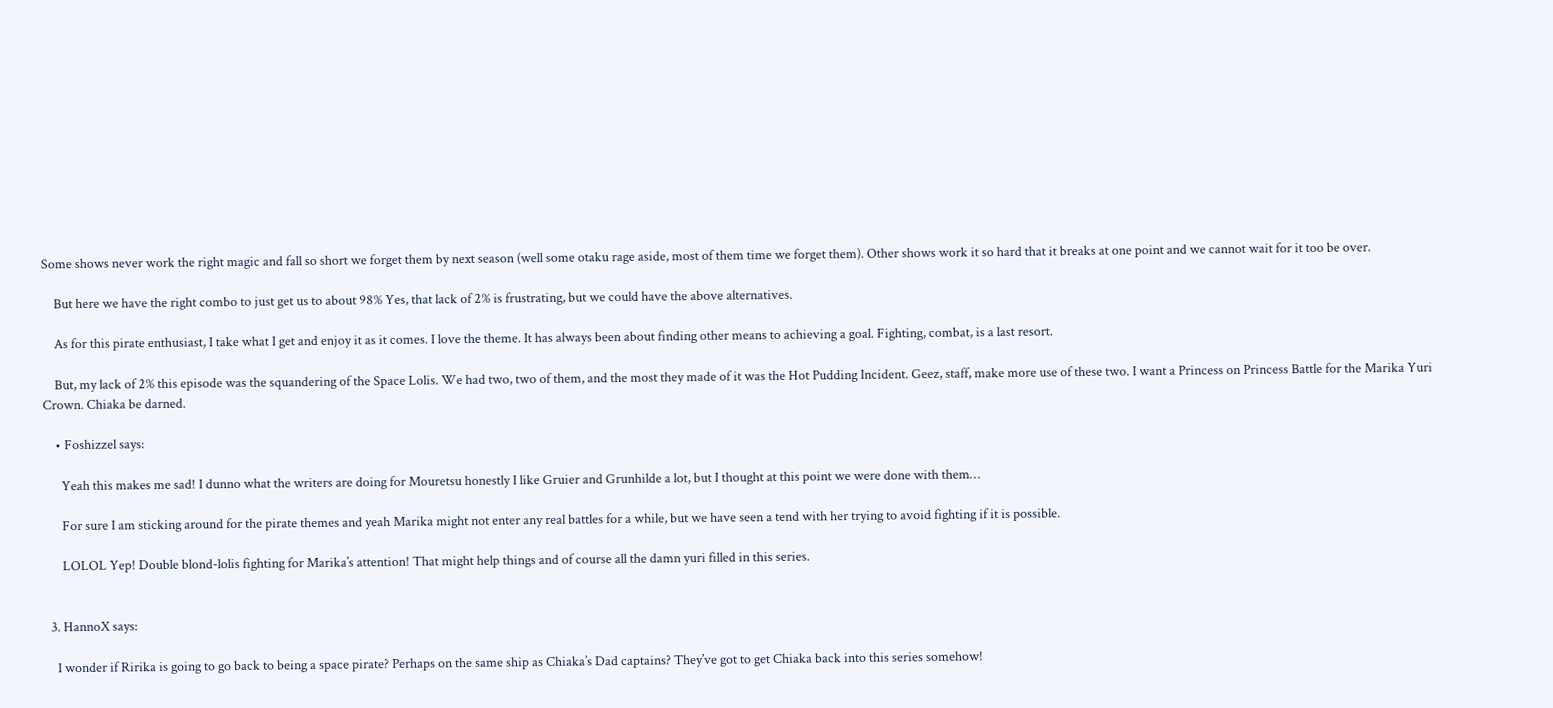Some shows never work the right magic and fall so short we forget them by next season (well some otaku rage aside, most of them time we forget them). Other shows work it so hard that it breaks at one point and we cannot wait for it too be over.

    But here we have the right combo to just get us to about 98% Yes, that lack of 2% is frustrating, but we could have the above alternatives.

    As for this pirate enthusiast, I take what I get and enjoy it as it comes. I love the theme. It has always been about finding other means to achieving a goal. Fighting, combat, is a last resort.

    But, my lack of 2% this episode was the squandering of the Space Lolis. We had two, two of them, and the most they made of it was the Hot Pudding Incident. Geez, staff, make more use of these two. I want a Princess on Princess Battle for the Marika Yuri Crown. Chiaka be darned.

    • Foshizzel says:

      Yeah this makes me sad! I dunno what the writers are doing for Mouretsu honestly I like Gruier and Grunhilde a lot, but I thought at this point we were done with them…

      For sure I am sticking around for the pirate themes and yeah Marika might not enter any real battles for a while, but we have seen a tend with her trying to avoid fighting if it is possible.

      LOLOL Yep! Double blond-lolis fighting for Marika’s attention! That might help things and of course all the damn yuri filled in this series.


  3. HannoX says:

    I wonder if Ririka is going to go back to being a space pirate? Perhaps on the same ship as Chiaka’s Dad captains? They’ve got to get Chiaka back into this series somehow!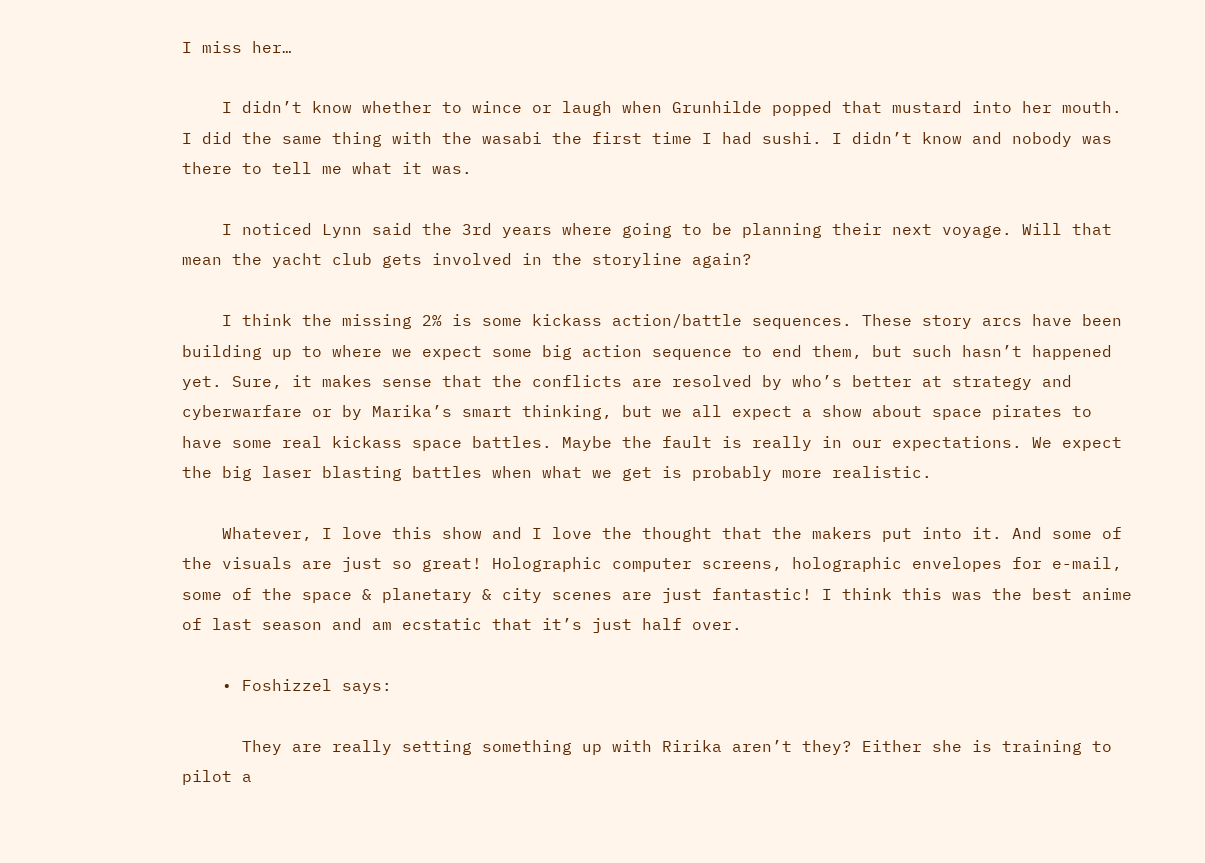I miss her…

    I didn’t know whether to wince or laugh when Grunhilde popped that mustard into her mouth. I did the same thing with the wasabi the first time I had sushi. I didn’t know and nobody was there to tell me what it was.

    I noticed Lynn said the 3rd years where going to be planning their next voyage. Will that mean the yacht club gets involved in the storyline again?

    I think the missing 2% is some kickass action/battle sequences. These story arcs have been building up to where we expect some big action sequence to end them, but such hasn’t happened yet. Sure, it makes sense that the conflicts are resolved by who’s better at strategy and cyberwarfare or by Marika’s smart thinking, but we all expect a show about space pirates to have some real kickass space battles. Maybe the fault is really in our expectations. We expect the big laser blasting battles when what we get is probably more realistic.

    Whatever, I love this show and I love the thought that the makers put into it. And some of the visuals are just so great! Holographic computer screens, holographic envelopes for e-mail, some of the space & planetary & city scenes are just fantastic! I think this was the best anime of last season and am ecstatic that it’s just half over.

    • Foshizzel says:

      They are really setting something up with Ririka aren’t they? Either she is training to pilot a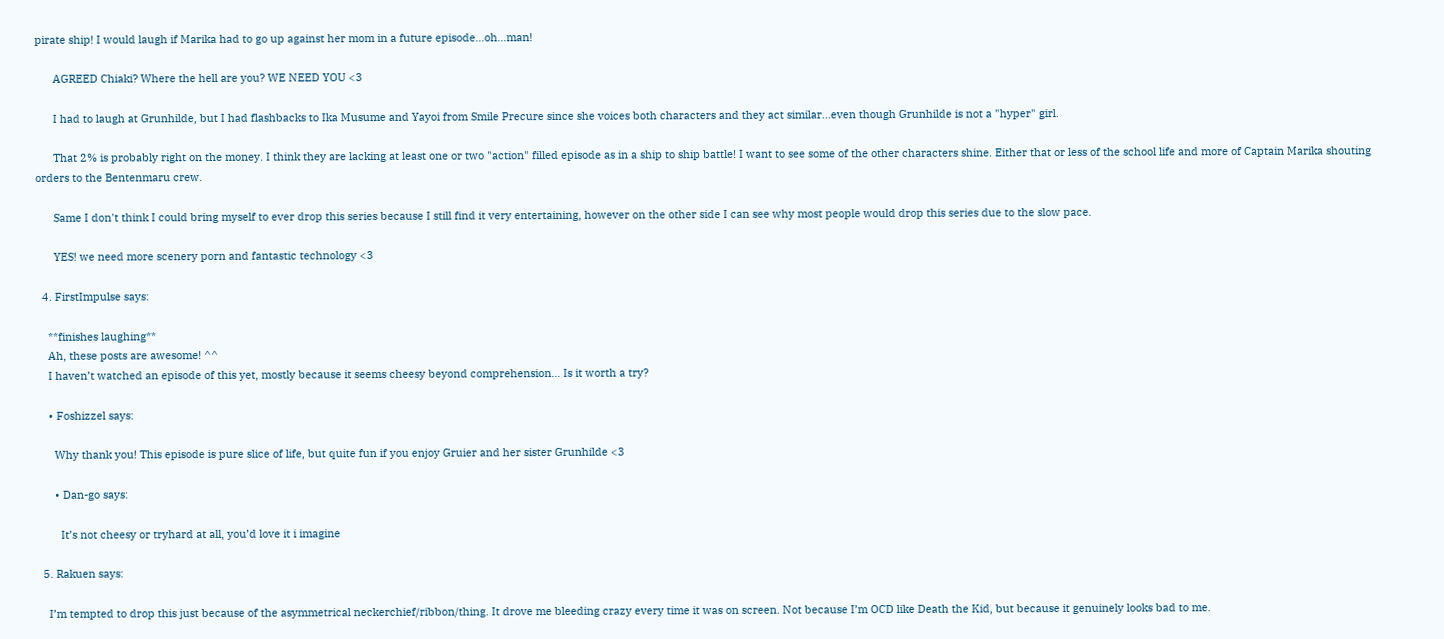pirate ship! I would laugh if Marika had to go up against her mom in a future episode…oh…man!

      AGREED Chiaki? Where the hell are you? WE NEED YOU <3

      I had to laugh at Grunhilde, but I had flashbacks to Ika Musume and Yayoi from Smile Precure since she voices both characters and they act similar...even though Grunhilde is not a "hyper" girl.

      That 2% is probably right on the money. I think they are lacking at least one or two "action" filled episode as in a ship to ship battle! I want to see some of the other characters shine. Either that or less of the school life and more of Captain Marika shouting orders to the Bentenmaru crew.

      Same I don't think I could bring myself to ever drop this series because I still find it very entertaining, however on the other side I can see why most people would drop this series due to the slow pace.

      YES! we need more scenery porn and fantastic technology <3

  4. FirstImpulse says:

    **finishes laughing**
    Ah, these posts are awesome! ^^
    I haven’t watched an episode of this yet, mostly because it seems cheesy beyond comprehension… Is it worth a try?

    • Foshizzel says:

      Why thank you! This episode is pure slice of life, but quite fun if you enjoy Gruier and her sister Grunhilde <3

      • Dan-go says:

        It’s not cheesy or tryhard at all, you’d love it i imagine

  5. Rakuen says:

    I’m tempted to drop this just because of the asymmetrical neckerchief/ribbon/thing. It drove me bleeding crazy every time it was on screen. Not because I’m OCD like Death the Kid, but because it genuinely looks bad to me.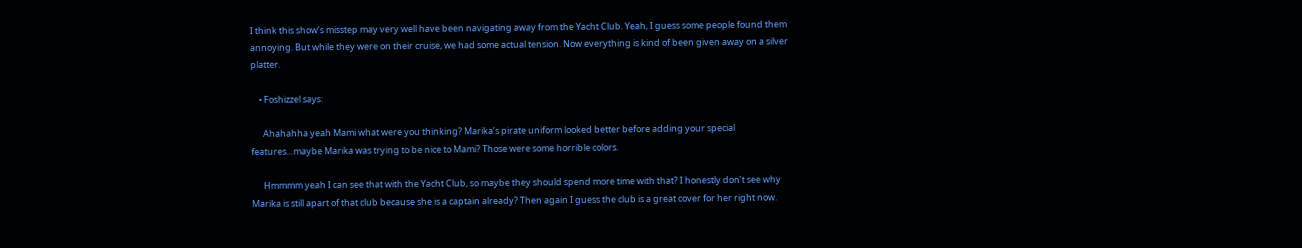I think this show’s misstep may very well have been navigating away from the Yacht Club. Yeah, I guess some people found them annoying. But while they were on their cruise, we had some actual tension. Now everything is kind of been given away on a silver platter.

    • Foshizzel says:

      Ahahahha yeah Mami what were you thinking? Marika’s pirate uniform looked better before adding your special features…maybe Marika was trying to be nice to Mami? Those were some horrible colors.

      Hmmmm yeah I can see that with the Yacht Club, so maybe they should spend more time with that? I honestly don’t see why Marika is still apart of that club because she is a captain already? Then again I guess the club is a great cover for her right now.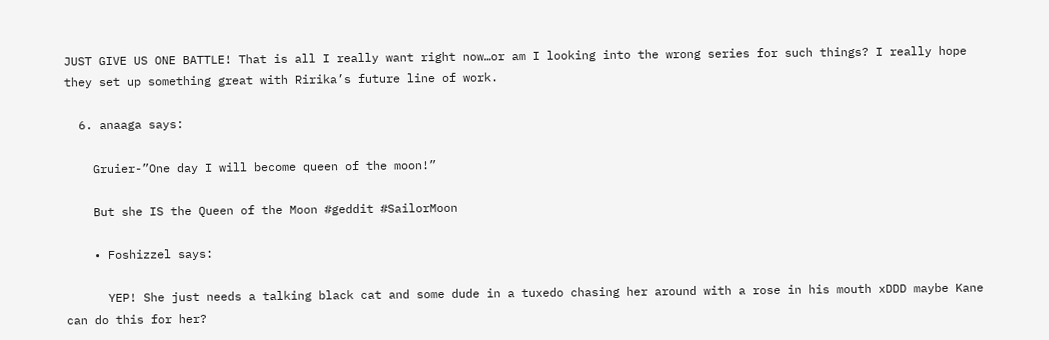JUST GIVE US ONE BATTLE! That is all I really want right now…or am I looking into the wrong series for such things? I really hope they set up something great with Ririka’s future line of work.

  6. anaaga says:

    Gruier-”One day I will become queen of the moon!”

    But she IS the Queen of the Moon #geddit #SailorMoon

    • Foshizzel says:

      YEP! She just needs a talking black cat and some dude in a tuxedo chasing her around with a rose in his mouth xDDD maybe Kane can do this for her?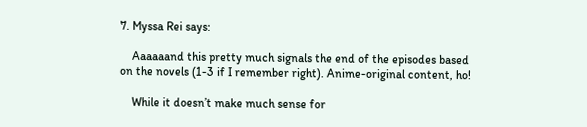7. Myssa Rei says:

    Aaaaaand this pretty much signals the end of the episodes based on the novels (1-3 if I remember right). Anime-original content, ho!

    While it doesn’t make much sense for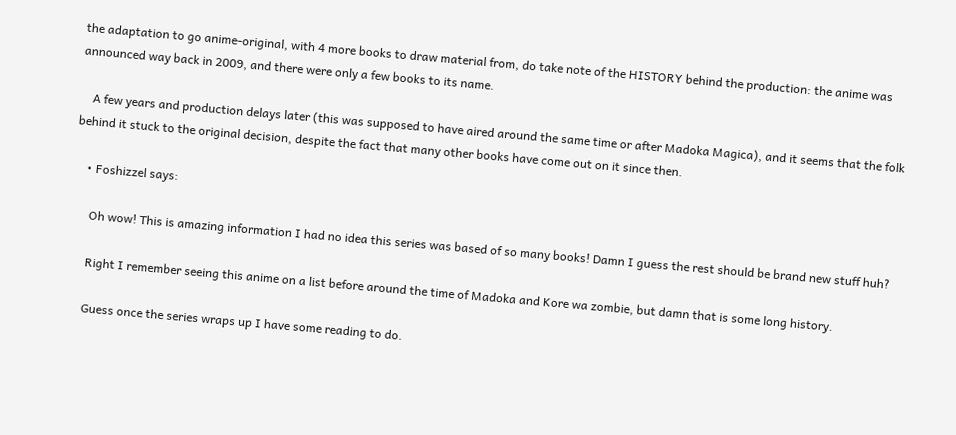the adaptation to go anime-original, with 4 more books to draw material from, do take note of the HISTORY behind the production: the anime was announced way back in 2009, and there were only a few books to its name.

    A few years and production delays later (this was supposed to have aired around the same time or after Madoka Magica), and it seems that the folk behind it stuck to the original decision, despite the fact that many other books have come out on it since then.

    • Foshizzel says:

      Oh wow! This is amazing information I had no idea this series was based of so many books! Damn I guess the rest should be brand new stuff huh?

      Right I remember seeing this anime on a list before around the time of Madoka and Kore wa zombie, but damn that is some long history.

      Guess once the series wraps up I have some reading to do.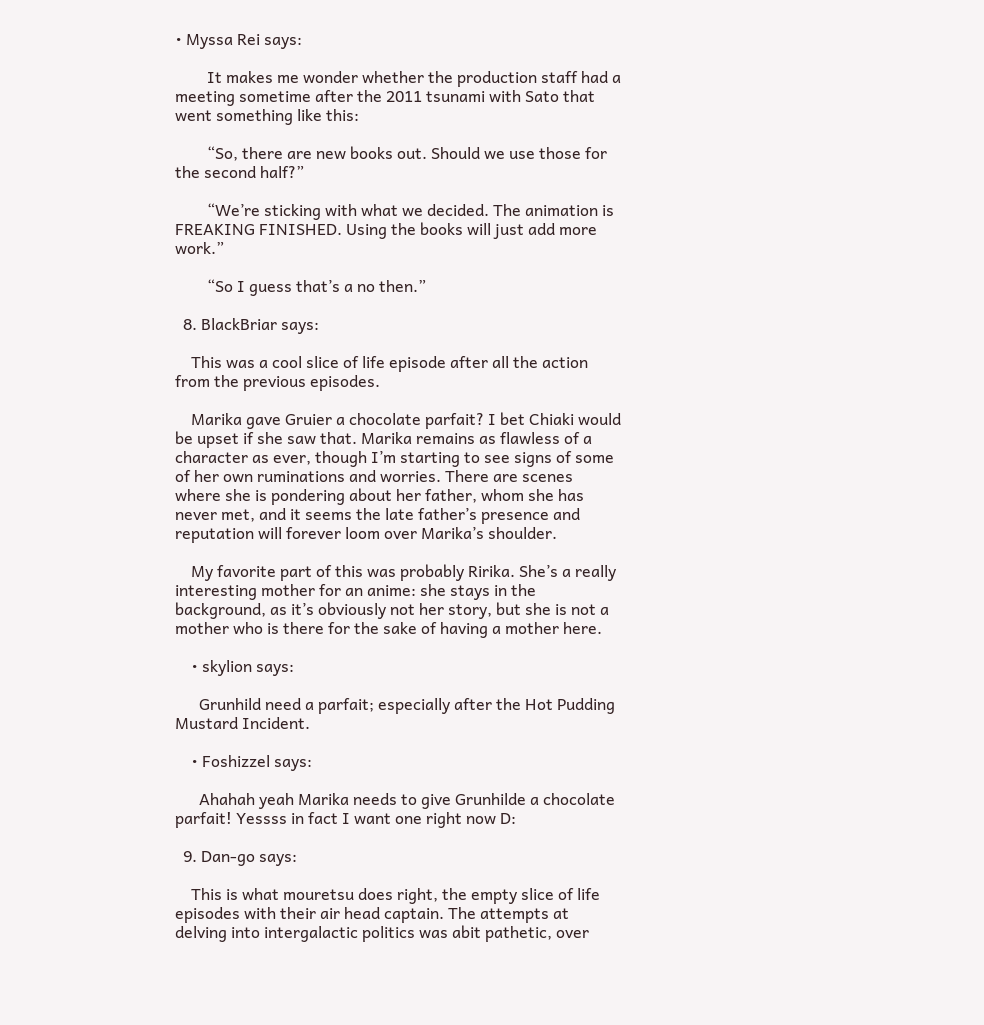• Myssa Rei says:

        It makes me wonder whether the production staff had a meeting sometime after the 2011 tsunami with Sato that went something like this:

        “So, there are new books out. Should we use those for the second half?”

        “We’re sticking with what we decided. The animation is FREAKING FINISHED. Using the books will just add more work.”

        “So I guess that’s a no then.”

  8. BlackBriar says:

    This was a cool slice of life episode after all the action from the previous episodes.

    Marika gave Gruier a chocolate parfait? I bet Chiaki would be upset if she saw that. Marika remains as flawless of a character as ever, though I’m starting to see signs of some of her own ruminations and worries. There are scenes where she is pondering about her father, whom she has never met, and it seems the late father’s presence and reputation will forever loom over Marika’s shoulder.

    My favorite part of this was probably Ririka. She’s a really interesting mother for an anime: she stays in the background, as it’s obviously not her story, but she is not a mother who is there for the sake of having a mother here.

    • skylion says:

      Grunhild need a parfait; especially after the Hot Pudding Mustard Incident.

    • Foshizzel says:

      Ahahah yeah Marika needs to give Grunhilde a chocolate parfait! Yessss in fact I want one right now D:

  9. Dan-go says:

    This is what mouretsu does right, the empty slice of life episodes with their air head captain. The attempts at delving into intergalactic politics was abit pathetic, over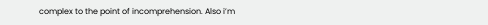complex to the point of incomprehension. Also i’m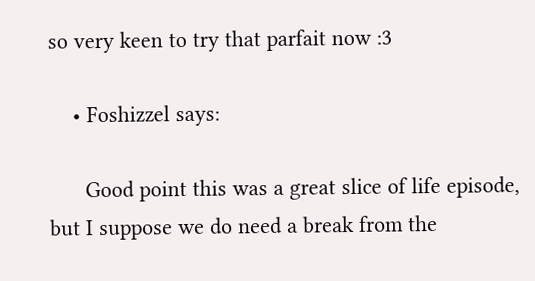so very keen to try that parfait now :3

    • Foshizzel says:

      Good point this was a great slice of life episode, but I suppose we do need a break from the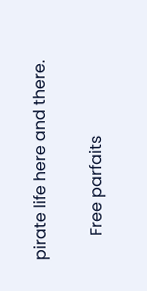pirate life here and there.

      Free parfaits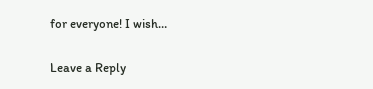for everyone! I wish…

Leave a Reply